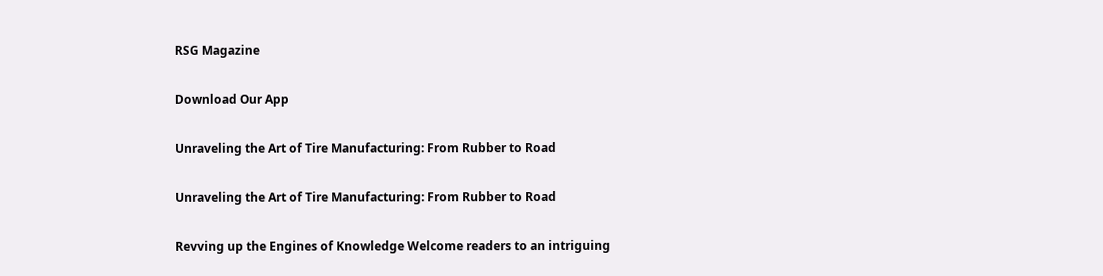RSG Magazine

Download Our App

Unraveling the Art of Tire Manufacturing: From Rubber to Road

Unraveling the Art of Tire Manufacturing: From Rubber to Road

Revving up the Engines of Knowledge Welcome readers to an intriguing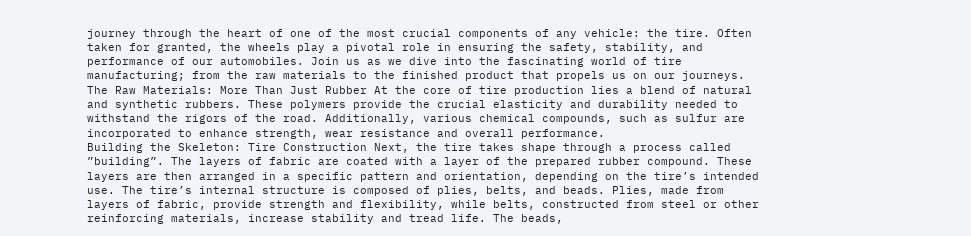journey through the heart of one of the most crucial components of any vehicle: the tire. Often taken for granted, the wheels play a pivotal role in ensuring the safety, stability, and performance of our automobiles. Join us as we dive into the fascinating world of tire manufacturing; from the raw materials to the finished product that propels us on our journeys.                                                                                 The Raw Materials: More Than Just Rubber At the core of tire production lies a blend of natural and synthetic rubbers. These polymers provide the crucial elasticity and durability needed to withstand the rigors of the road. Additionally, various chemical compounds, such as sulfur are incorporated to enhance strength, wear resistance and overall performance.                                                                                                                                       Building the Skeleton: Tire Construction Next, the tire takes shape through a process called ”building”. The layers of fabric are coated with a layer of the prepared rubber compound. These layers are then arranged in a specific pattern and orientation, depending on the tire’s intended use. The tire’s internal structure is composed of plies, belts, and beads. Plies, made from layers of fabric, provide strength and flexibility, while belts, constructed from steel or other reinforcing materials, increase stability and tread life. The beads,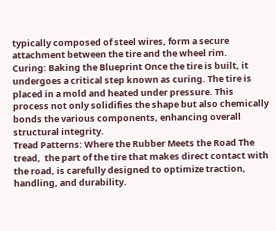typically composed of steel wires, form a secure attachment between the tire and the wheel rim.                                                                                                                                                                                                 Curing: Baking the Blueprint Once the tire is built, it undergoes a critical step known as curing. The tire is placed in a mold and heated under pressure. This process not only solidifies the shape but also chemically bonds the various components, enhancing overall structural integrity.                                                                                                                                                                                                                                       Tread Patterns: Where the Rubber Meets the Road The tread,  the part of the tire that makes direct contact with the road, is carefully designed to optimize traction, handling, and durability.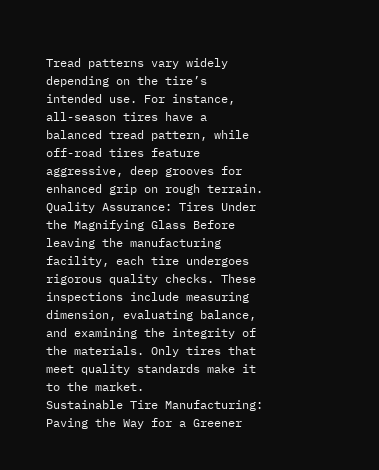Tread patterns vary widely depending on the tire’s intended use. For instance, all-season tires have a balanced tread pattern, while off-road tires feature aggressive, deep grooves for enhanced grip on rough terrain.                                                                                                                                                   Quality Assurance: Tires Under the Magnifying Glass Before leaving the manufacturing facility, each tire undergoes rigorous quality checks. These inspections include measuring dimension, evaluating balance, and examining the integrity of the materials. Only tires that meet quality standards make it to the market.                                                                                                                                               Sustainable Tire Manufacturing: Paving the Way for a Greener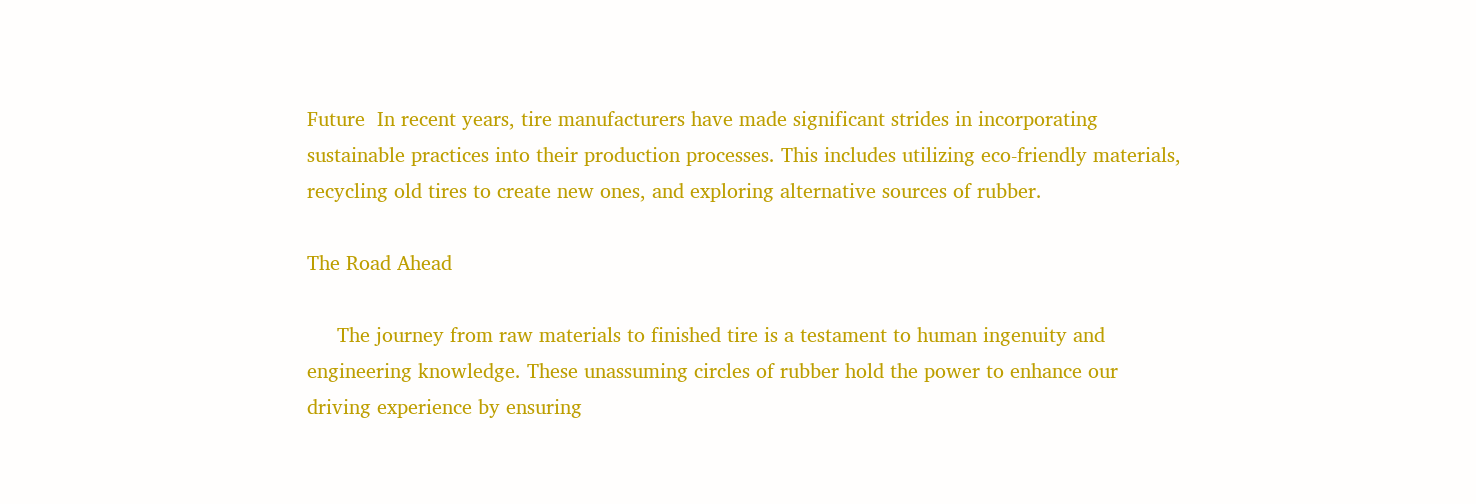Future  In recent years, tire manufacturers have made significant strides in incorporating sustainable practices into their production processes. This includes utilizing eco-friendly materials, recycling old tires to create new ones, and exploring alternative sources of rubber.

The Road Ahead

     The journey from raw materials to finished tire is a testament to human ingenuity and engineering knowledge. These unassuming circles of rubber hold the power to enhance our driving experience by ensuring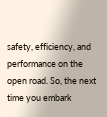safety, efficiency, and performance on the open road. So, the next time you embark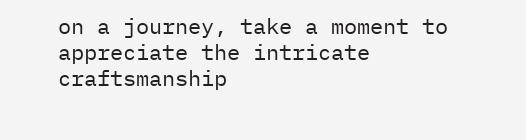on a journey, take a moment to appreciate the intricate craftsmanship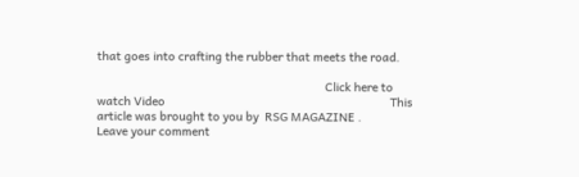that goes into crafting the rubber that meets the road.

                                                                            Click here to watch Video                                                                           This article was brought to you by  RSG MAGAZINE .
Leave your comment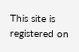This site is registered on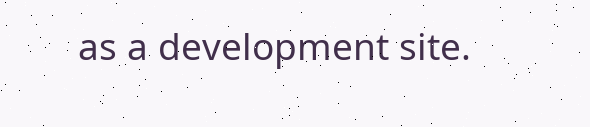as a development site.